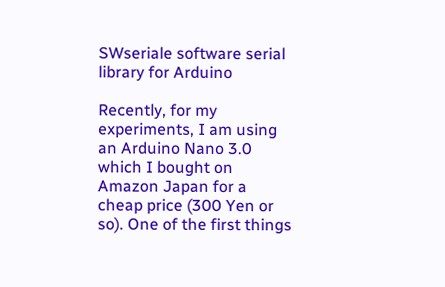SWseriale software serial library for Arduino

Recently, for my experiments, I am using an Arduino Nano 3.0 which I bought on Amazon Japan for a cheap price (300 Yen or so). One of the first things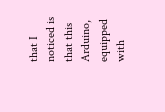that I noticed is that this Arduino, equipped with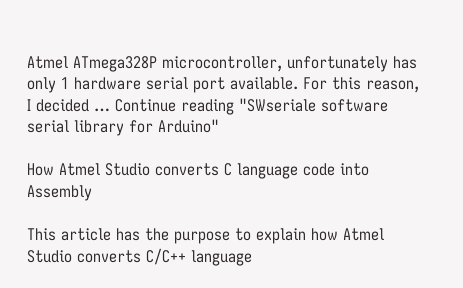Atmel ATmega328P microcontroller, unfortunately has only 1 hardware serial port available. For this reason, I decided … Continue reading "SWseriale software serial library for Arduino"

How Atmel Studio converts C language code into Assembly

This article has the purpose to explain how Atmel Studio converts C/C++ language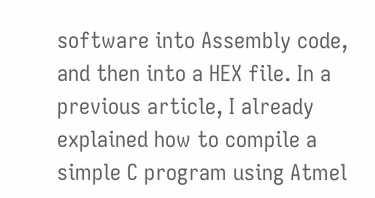software into Assembly code, and then into a HEX file. In a previous article, I already explained how to compile a simple C program using Atmel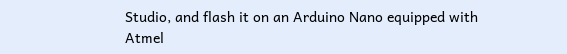Studio, and flash it on an Arduino Nano equipped with Atmel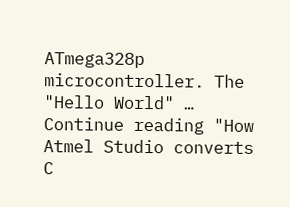ATmega328p microcontroller. The "Hello World" … Continue reading "How Atmel Studio converts C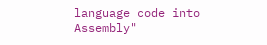language code into Assembly"